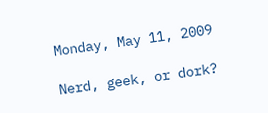Monday, May 11, 2009

Nerd, geek, or dork?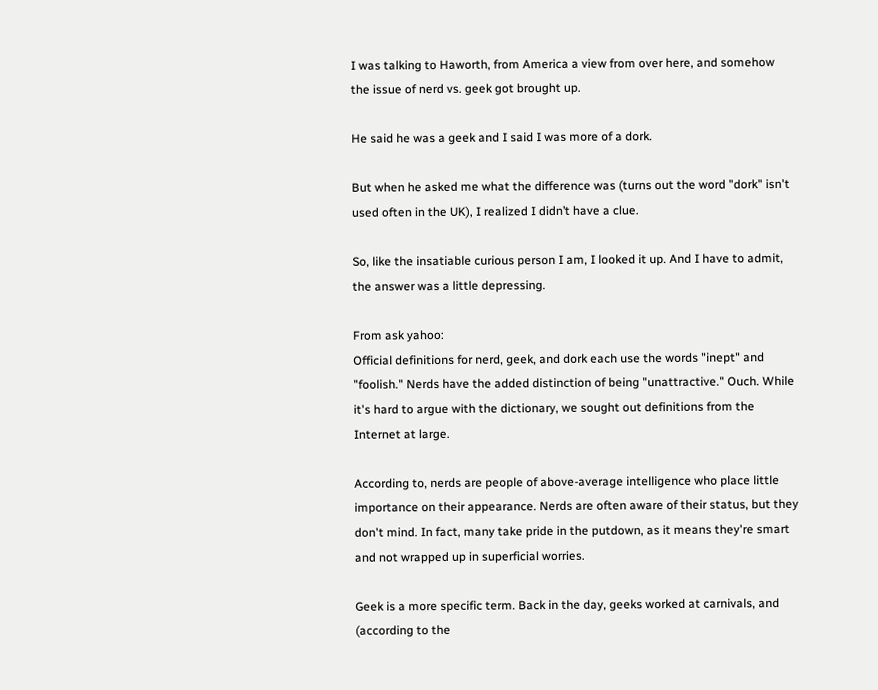I was talking to Haworth, from America a view from over here, and somehow the issue of nerd vs. geek got brought up.

He said he was a geek and I said I was more of a dork.

But when he asked me what the difference was (turns out the word "dork" isn't used often in the UK), I realized I didn’t have a clue.

So, like the insatiable curious person I am, I looked it up. And I have to admit, the answer was a little depressing.

From ask yahoo:
Official definitions for nerd, geek, and dork each use the words "inept" and "foolish." Nerds have the added distinction of being "unattractive." Ouch. While it's hard to argue with the dictionary, we sought out definitions from the Internet at large.

According to, nerds are people of above-average intelligence who place little importance on their appearance. Nerds are often aware of their status, but they don't mind. In fact, many take pride in the putdown, as it means they're smart and not wrapped up in superficial worries.

Geek is a more specific term. Back in the day, geeks worked at carnivals, and (according to the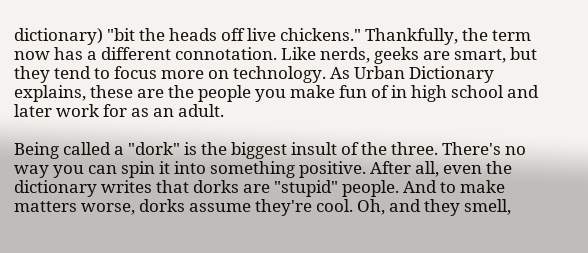dictionary) "bit the heads off live chickens." Thankfully, the term now has a different connotation. Like nerds, geeks are smart, but they tend to focus more on technology. As Urban Dictionary explains, these are the people you make fun of in high school and later work for as an adult.

Being called a "dork" is the biggest insult of the three. There's no way you can spin it into something positive. After all, even the dictionary writes that dorks are "stupid" people. And to make matters worse, dorks assume they're cool. Oh, and they smell,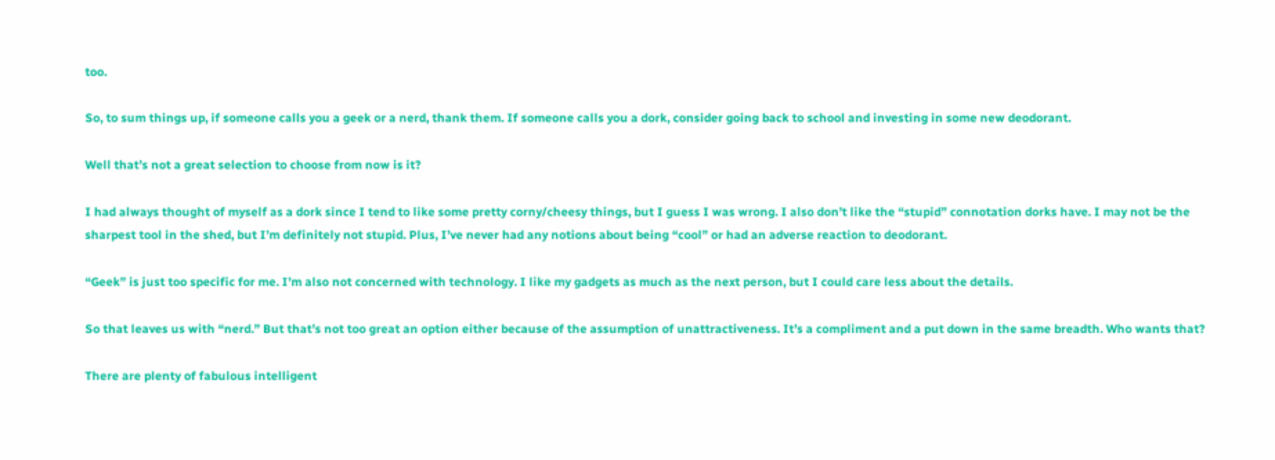too.

So, to sum things up, if someone calls you a geek or a nerd, thank them. If someone calls you a dork, consider going back to school and investing in some new deodorant.

Well that’s not a great selection to choose from now is it?

I had always thought of myself as a dork since I tend to like some pretty corny/cheesy things, but I guess I was wrong. I also don’t like the “stupid” connotation dorks have. I may not be the sharpest tool in the shed, but I’m definitely not stupid. Plus, I’ve never had any notions about being “cool” or had an adverse reaction to deodorant.

“Geek” is just too specific for me. I’m also not concerned with technology. I like my gadgets as much as the next person, but I could care less about the details.

So that leaves us with “nerd.” But that’s not too great an option either because of the assumption of unattractiveness. It’s a compliment and a put down in the same breadth. Who wants that?

There are plenty of fabulous intelligent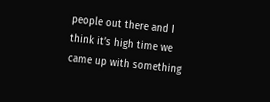people out there and I think it’s high time we came up with something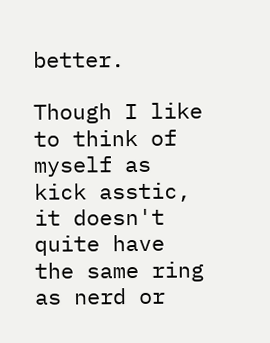better.

Though I like to think of myself as kick asstic, it doesn't quite have the same ring as nerd or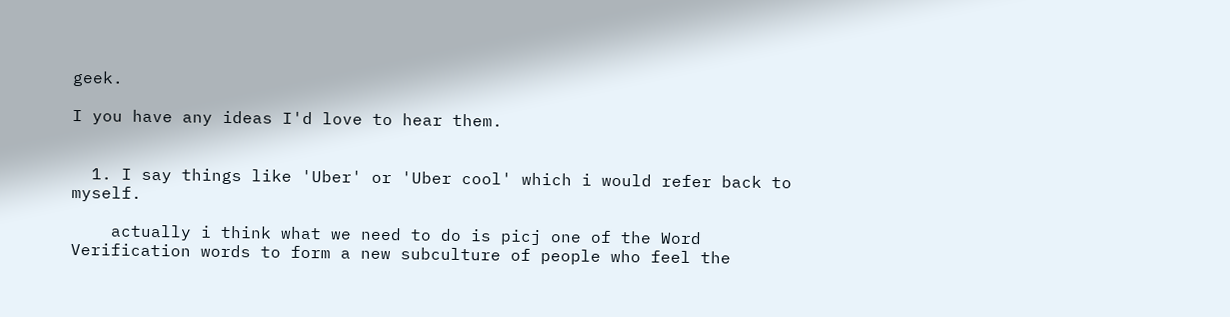geek.

I you have any ideas I'd love to hear them.


  1. I say things like 'Uber' or 'Uber cool' which i would refer back to myself.

    actually i think what we need to do is picj one of the Word Verification words to form a new subculture of people who feel the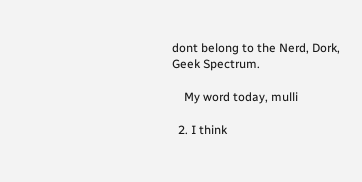dont belong to the Nerd, Dork, Geek Spectrum.

    My word today, mulli

  2. I think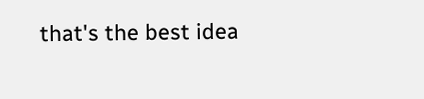that's the best idea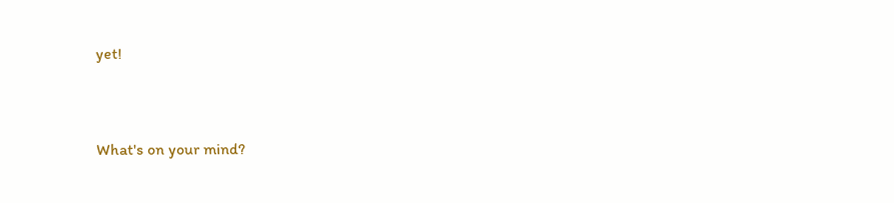yet!


What's on your mind?